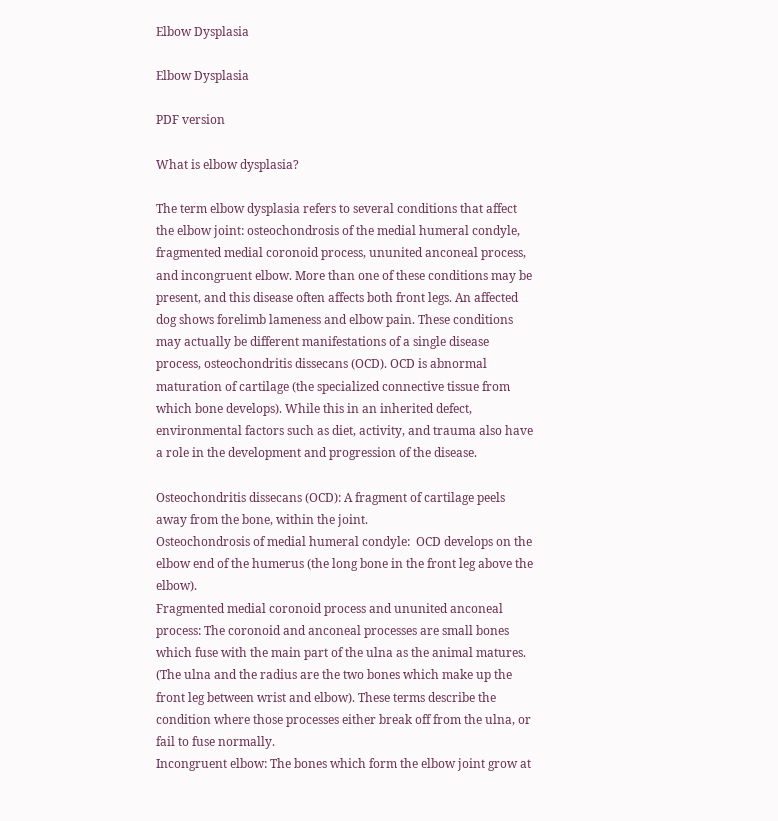Elbow Dysplasia

Elbow Dysplasia

PDF version

What is elbow dysplasia?

The term elbow dysplasia refers to several conditions that affect the elbow joint: osteochondrosis of the medial humeral condyle, fragmented medial coronoid process, ununited anconeal process, and incongruent elbow. More than one of these conditions may be present, and this disease often affects both front legs. An affected dog shows forelimb lameness and elbow pain. These conditions may actually be different manifestations of a single disease process, osteochondritis dissecans (OCD). OCD is abnormal maturation of cartilage (the specialized connective tissue from which bone develops). While this in an inherited defect, environmental factors such as diet, activity, and trauma also have a role in the development and progression of the disease.

Osteochondritis dissecans (OCD): A fragment of cartilage peels away from the bone, within the joint.
Osteochondrosis of medial humeral condyle:  OCD develops on the elbow end of the humerus (the long bone in the front leg above the elbow).
Fragmented medial coronoid process and ununited anconeal process: The coronoid and anconeal processes are small bones which fuse with the main part of the ulna as the animal matures. (The ulna and the radius are the two bones which make up the front leg between wrist and elbow). These terms describe the condition where those processes either break off from the ulna, or fail to fuse normally.
Incongruent elbow: The bones which form the elbow joint grow at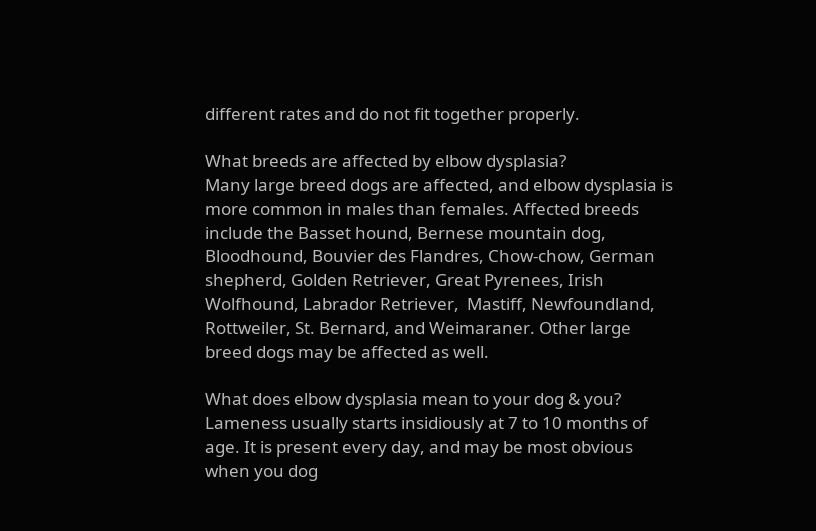different rates and do not fit together properly.

What breeds are affected by elbow dysplasia?
Many large breed dogs are affected, and elbow dysplasia is more common in males than females. Affected breeds include the Basset hound, Bernese mountain dog, Bloodhound, Bouvier des Flandres, Chow-chow, German shepherd, Golden Retriever, Great Pyrenees, Irish Wolfhound, Labrador Retriever,  Mastiff, Newfoundland, Rottweiler, St. Bernard, and Weimaraner. Other large breed dogs may be affected as well.

What does elbow dysplasia mean to your dog & you?
Lameness usually starts insidiously at 7 to 10 months of age. It is present every day, and may be most obvious when you dog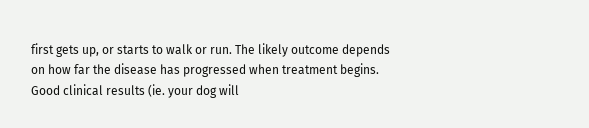first gets up, or starts to walk or run. The likely outcome depends on how far the disease has progressed when treatment begins. Good clinical results (ie. your dog will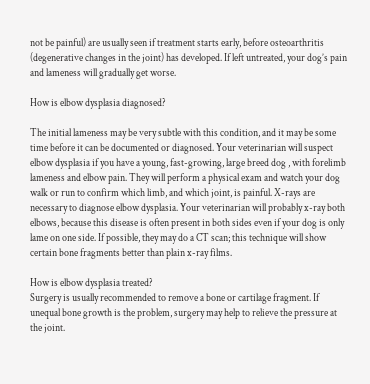not be painful) are usually seen if treatment starts early, before osteoarthritis (degenerative changes in the joint) has developed. If left untreated, your dog’s pain and lameness will gradually get worse.

How is elbow dysplasia diagnosed?

The initial lameness may be very subtle with this condition, and it may be some time before it can be documented or diagnosed. Your veterinarian will suspect elbow dysplasia if you have a young, fast-growing, large breed dog , with forelimb lameness and elbow pain. They will perform a physical exam and watch your dog walk or run to confirm which limb, and which joint, is painful. X-rays are necessary to diagnose elbow dysplasia. Your veterinarian will probably x-ray both elbows, because this disease is often present in both sides even if your dog is only lame on one side. If possible, they may do a CT scan; this technique will show certain bone fragments better than plain x-ray films.

How is elbow dysplasia treated?
Surgery is usually recommended to remove a bone or cartilage fragment. If unequal bone growth is the problem, surgery may help to relieve the pressure at the joint.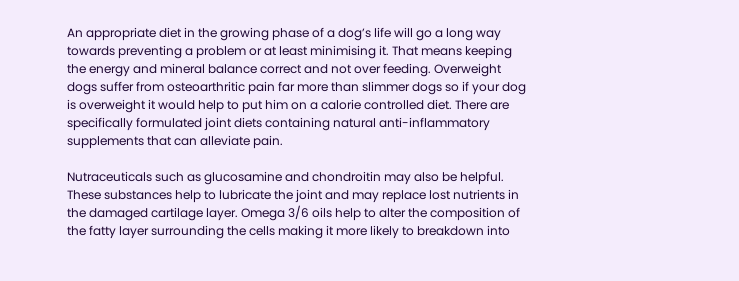An appropriate diet in the growing phase of a dog’s life will go a long way towards preventing a problem or at least minimising it. That means keeping the energy and mineral balance correct and not over feeding. Overweight dogs suffer from osteoarthritic pain far more than slimmer dogs so if your dog is overweight it would help to put him on a calorie controlled diet. There are specifically formulated joint diets containing natural anti-inflammatory supplements that can alleviate pain.

Nutraceuticals such as glucosamine and chondroitin may also be helpful. These substances help to lubricate the joint and may replace lost nutrients in the damaged cartilage layer. Omega 3/6 oils help to alter the composition of the fatty layer surrounding the cells making it more likely to breakdown into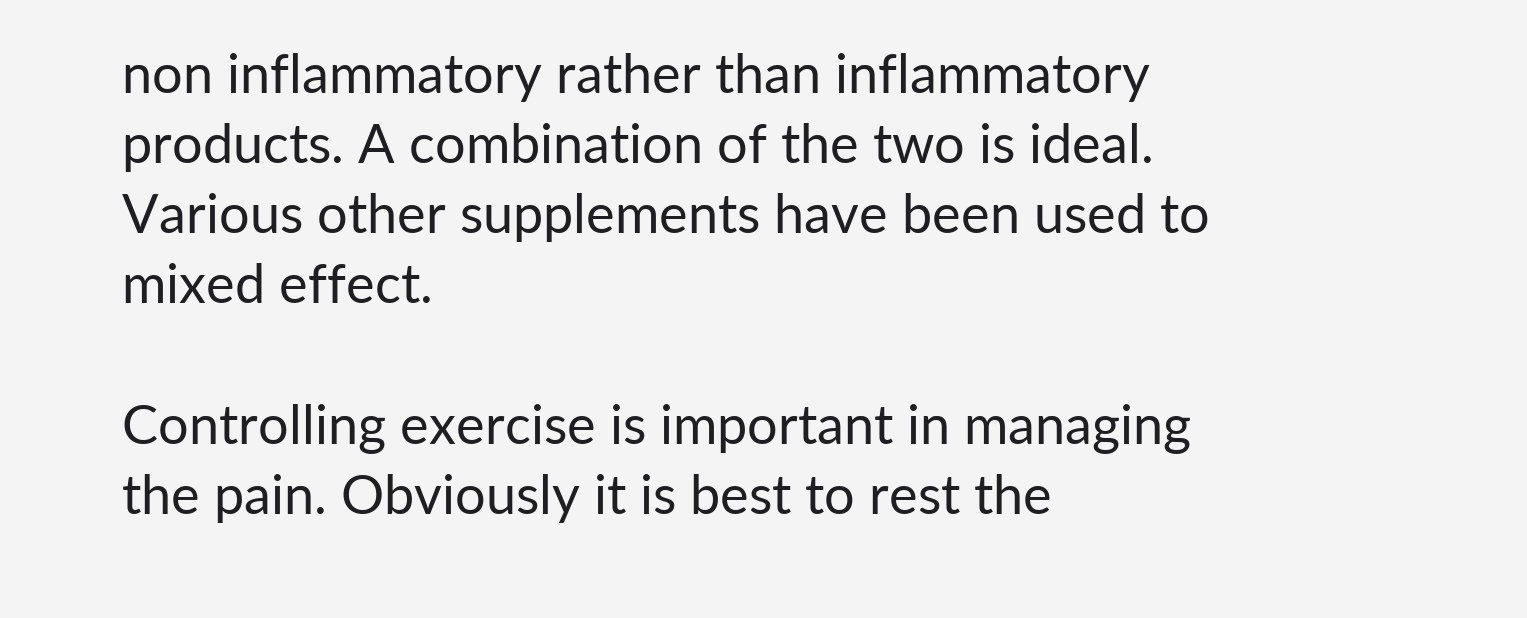non inflammatory rather than inflammatory products. A combination of the two is ideal. Various other supplements have been used to mixed effect.

Controlling exercise is important in managing the pain. Obviously it is best to rest the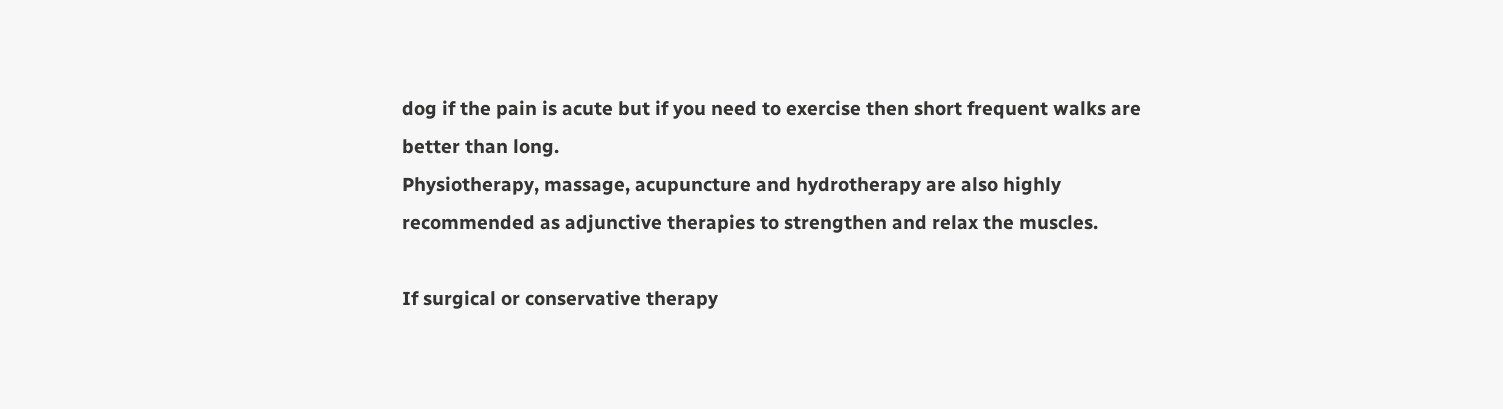dog if the pain is acute but if you need to exercise then short frequent walks are better than long.
Physiotherapy, massage, acupuncture and hydrotherapy are also highly recommended as adjunctive therapies to strengthen and relax the muscles.

If surgical or conservative therapy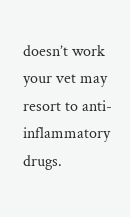doesn’t work your vet may resort to anti-inflammatory drugs.